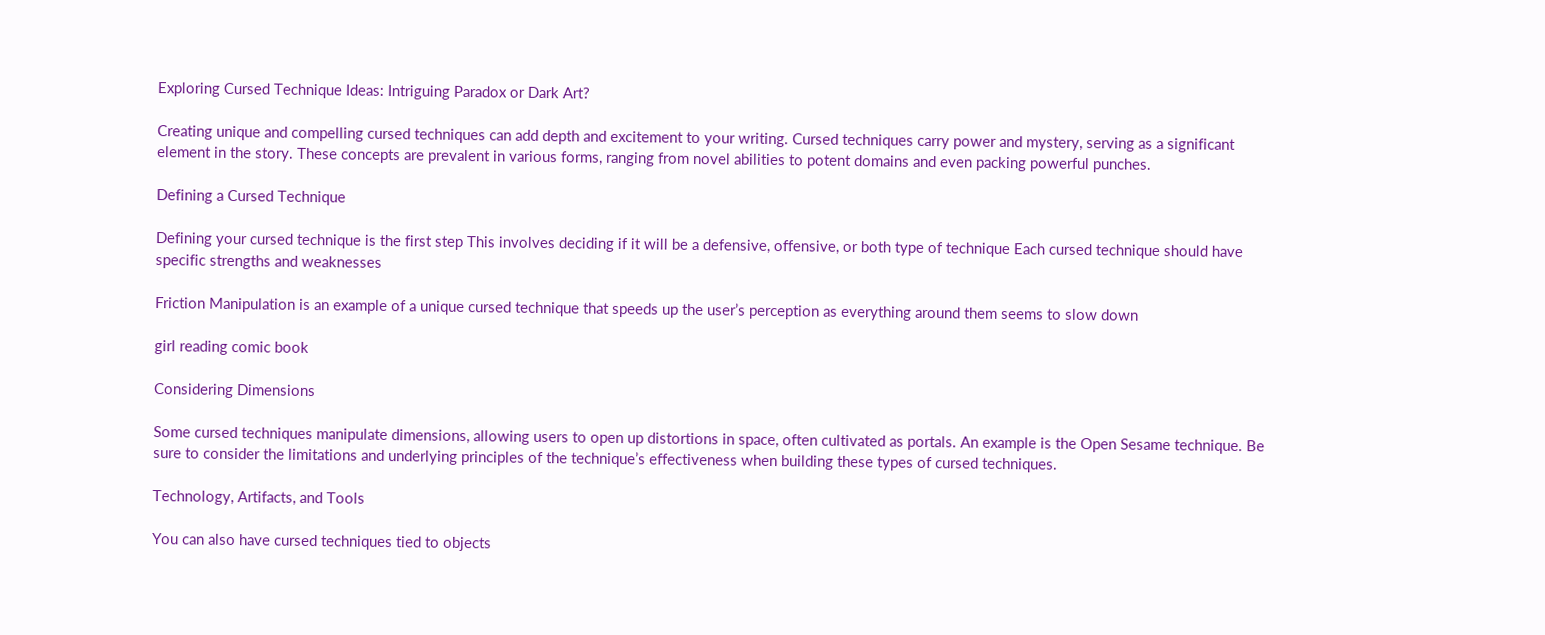Exploring Cursed Technique Ideas: Intriguing Paradox or Dark Art?

Creating unique and compelling cursed techniques can add depth and excitement to your writing. Cursed techniques carry power and mystery, serving as a significant element in the story. These concepts are prevalent in various forms, ranging from novel abilities to potent domains and even packing powerful punches.

Defining a Cursed Technique

Defining your cursed technique is the first step This involves deciding if it will be a defensive, offensive, or both type of technique Each cursed technique should have specific strengths and weaknesses

Friction Manipulation is an example of a unique cursed technique that speeds up the user’s perception as everything around them seems to slow down

girl reading comic book

Considering Dimensions

Some cursed techniques manipulate dimensions, allowing users to open up distortions in space, often cultivated as portals. An example is the Open Sesame technique. Be sure to consider the limitations and underlying principles of the technique’s effectiveness when building these types of cursed techniques.

Technology, Artifacts, and Tools

You can also have cursed techniques tied to objects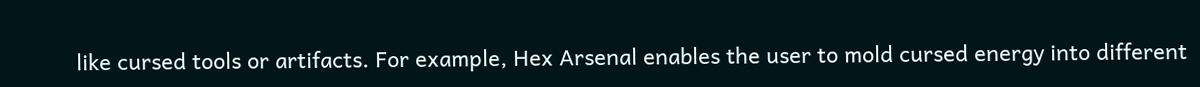like cursed tools or artifacts. For example, Hex Arsenal enables the user to mold cursed energy into different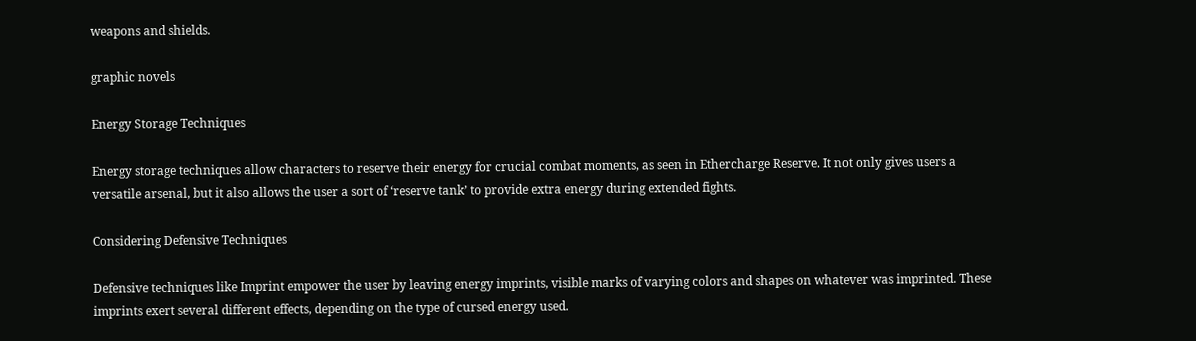weapons and shields.

graphic novels

Energy Storage Techniques

Energy storage techniques allow characters to reserve their energy for crucial combat moments, as seen in Ethercharge Reserve. It not only gives users a versatile arsenal, but it also allows the user a sort of ‘reserve tank’ to provide extra energy during extended fights.

Considering Defensive Techniques

Defensive techniques like Imprint empower the user by leaving energy imprints, visible marks of varying colors and shapes on whatever was imprinted. These imprints exert several different effects, depending on the type of cursed energy used.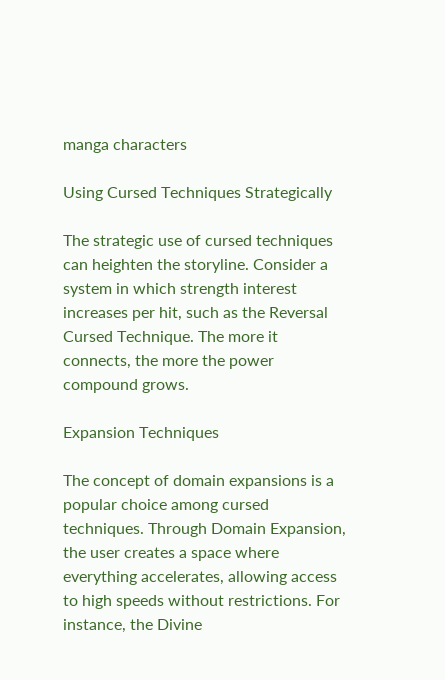manga characters

Using Cursed Techniques Strategically

The strategic use of cursed techniques can heighten the storyline. Consider a system in which strength interest increases per hit, such as the Reversal Cursed Technique. The more it connects, the more the power compound grows.

Expansion Techniques

The concept of domain expansions is a popular choice among cursed techniques. Through Domain Expansion, the user creates a space where everything accelerates, allowing access to high speeds without restrictions. For instance, the Divine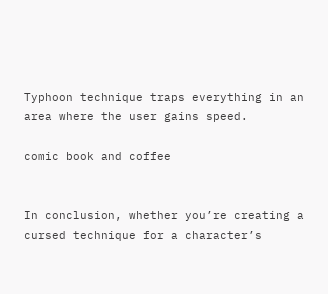Typhoon technique traps everything in an area where the user gains speed.

comic book and coffee


In conclusion, whether you’re creating a cursed technique for a character’s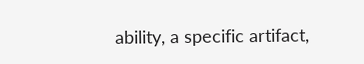ability, a specific artifact,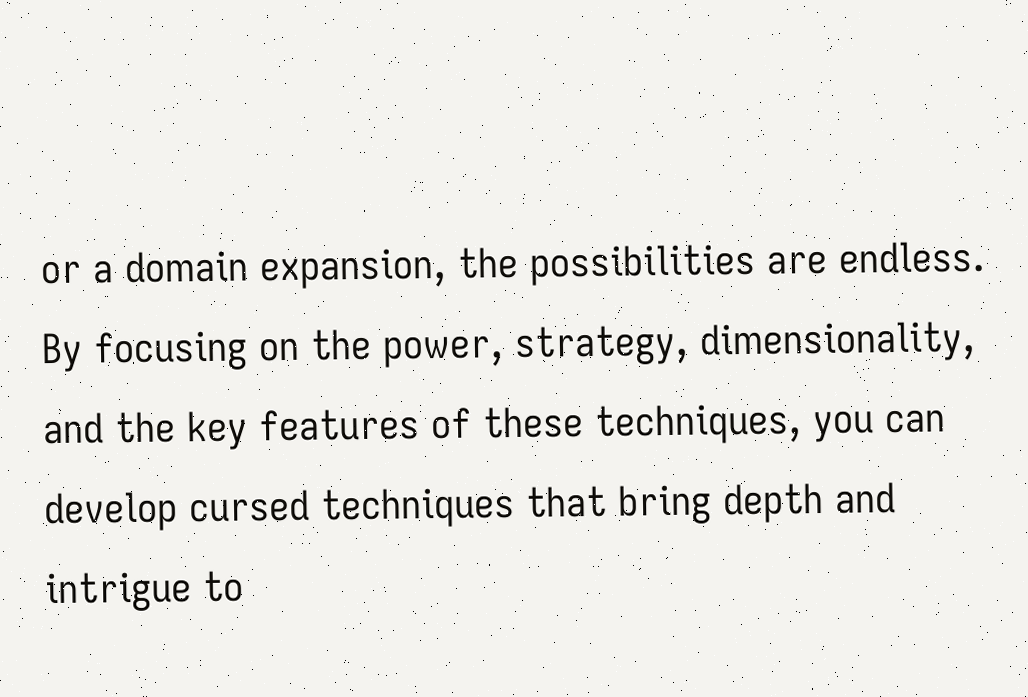or a domain expansion, the possibilities are endless. By focusing on the power, strategy, dimensionality, and the key features of these techniques, you can develop cursed techniques that bring depth and intrigue to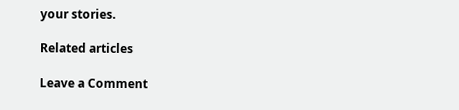your stories.

Related articles

Leave a Comment